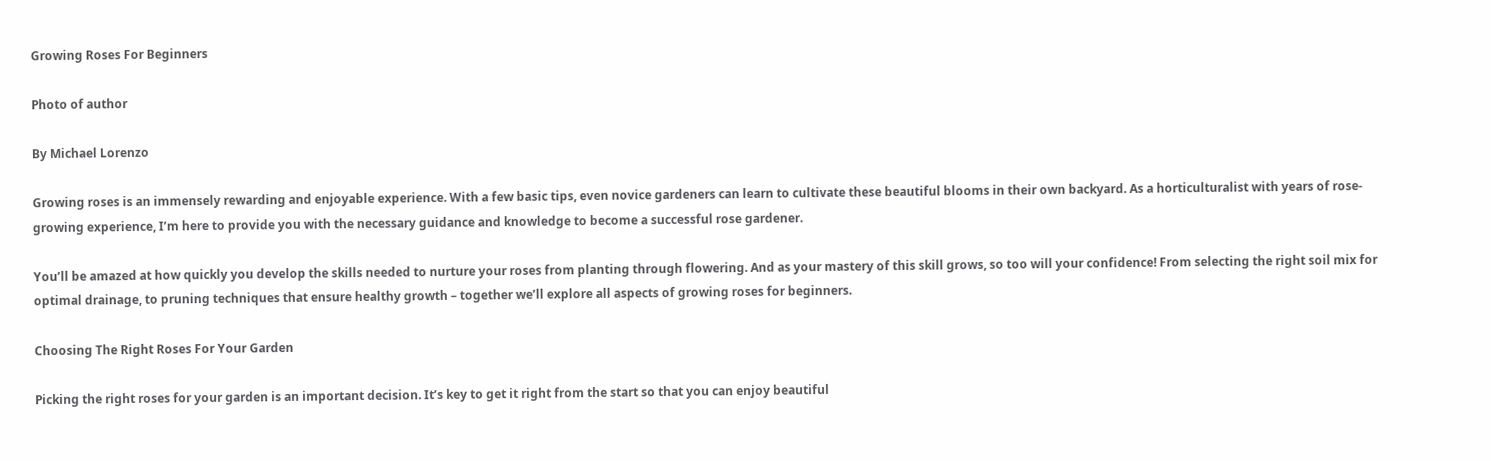Growing Roses For Beginners

Photo of author

By Michael Lorenzo

Growing roses is an immensely rewarding and enjoyable experience. With a few basic tips, even novice gardeners can learn to cultivate these beautiful blooms in their own backyard. As a horticulturalist with years of rose-growing experience, I’m here to provide you with the necessary guidance and knowledge to become a successful rose gardener.

You’ll be amazed at how quickly you develop the skills needed to nurture your roses from planting through flowering. And as your mastery of this skill grows, so too will your confidence! From selecting the right soil mix for optimal drainage, to pruning techniques that ensure healthy growth – together we’ll explore all aspects of growing roses for beginners.

Choosing The Right Roses For Your Garden

Picking the right roses for your garden is an important decision. It’s key to get it right from the start so that you can enjoy beautiful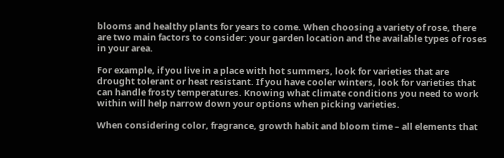blooms and healthy plants for years to come. When choosing a variety of rose, there are two main factors to consider: your garden location and the available types of roses in your area.

For example, if you live in a place with hot summers, look for varieties that are drought tolerant or heat resistant. If you have cooler winters, look for varieties that can handle frosty temperatures. Knowing what climate conditions you need to work within will help narrow down your options when picking varieties.

When considering color, fragrance, growth habit and bloom time – all elements that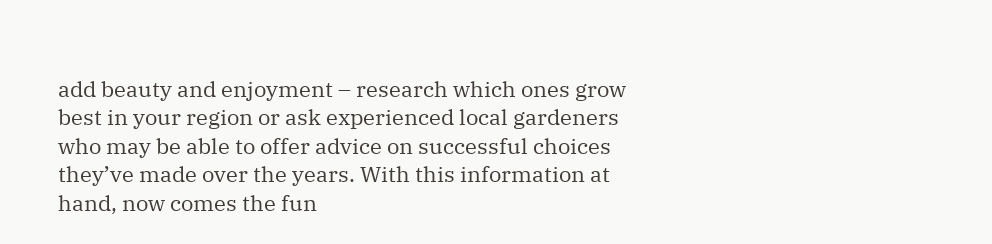add beauty and enjoyment – research which ones grow best in your region or ask experienced local gardeners who may be able to offer advice on successful choices they’ve made over the years. With this information at hand, now comes the fun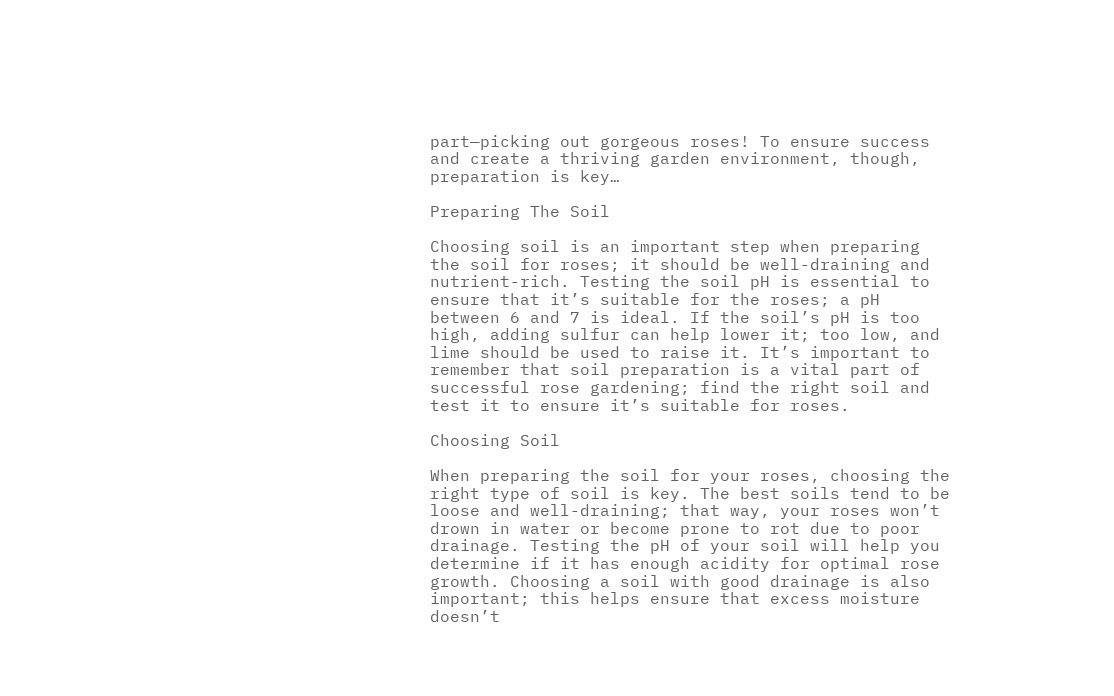part—picking out gorgeous roses! To ensure success and create a thriving garden environment, though, preparation is key…

Preparing The Soil

Choosing soil is an important step when preparing the soil for roses; it should be well-draining and nutrient-rich. Testing the soil pH is essential to ensure that it’s suitable for the roses; a pH between 6 and 7 is ideal. If the soil’s pH is too high, adding sulfur can help lower it; too low, and lime should be used to raise it. It’s important to remember that soil preparation is a vital part of successful rose gardening; find the right soil and test it to ensure it’s suitable for roses.

Choosing Soil

When preparing the soil for your roses, choosing the right type of soil is key. The best soils tend to be loose and well-draining; that way, your roses won’t drown in water or become prone to rot due to poor drainage. Testing the pH of your soil will help you determine if it has enough acidity for optimal rose growth. Choosing a soil with good drainage is also important; this helps ensure that excess moisture doesn’t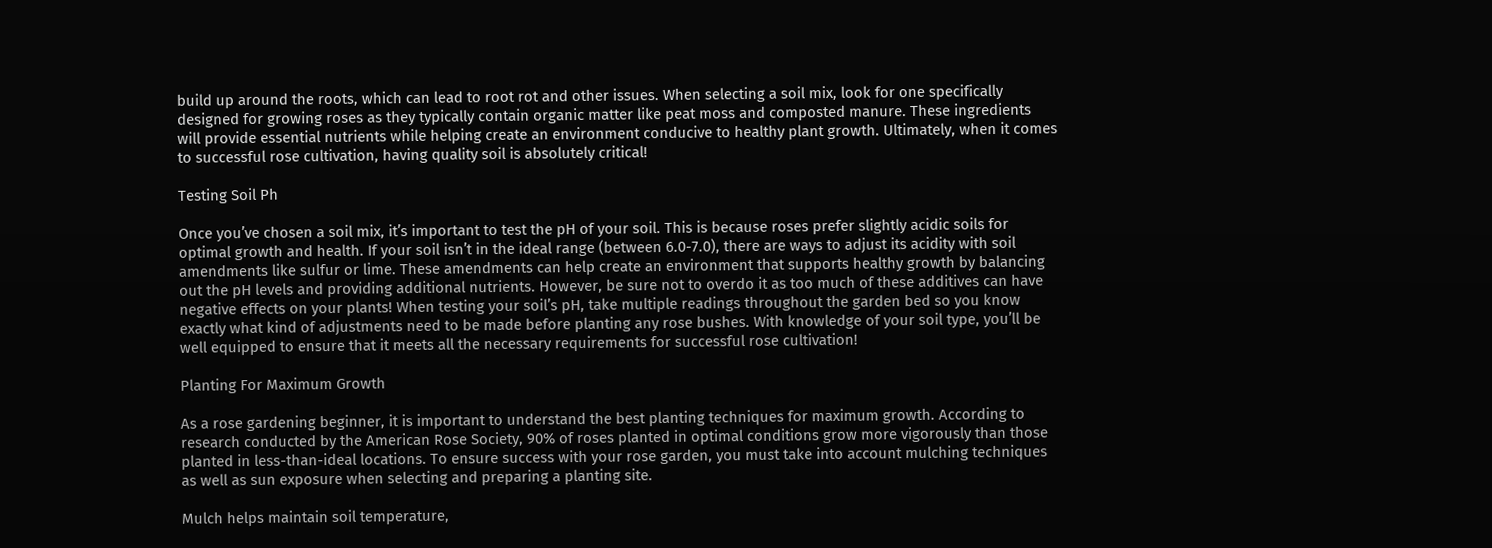build up around the roots, which can lead to root rot and other issues. When selecting a soil mix, look for one specifically designed for growing roses as they typically contain organic matter like peat moss and composted manure. These ingredients will provide essential nutrients while helping create an environment conducive to healthy plant growth. Ultimately, when it comes to successful rose cultivation, having quality soil is absolutely critical!

Testing Soil Ph

Once you’ve chosen a soil mix, it’s important to test the pH of your soil. This is because roses prefer slightly acidic soils for optimal growth and health. If your soil isn’t in the ideal range (between 6.0-7.0), there are ways to adjust its acidity with soil amendments like sulfur or lime. These amendments can help create an environment that supports healthy growth by balancing out the pH levels and providing additional nutrients. However, be sure not to overdo it as too much of these additives can have negative effects on your plants! When testing your soil’s pH, take multiple readings throughout the garden bed so you know exactly what kind of adjustments need to be made before planting any rose bushes. With knowledge of your soil type, you’ll be well equipped to ensure that it meets all the necessary requirements for successful rose cultivation!

Planting For Maximum Growth

As a rose gardening beginner, it is important to understand the best planting techniques for maximum growth. According to research conducted by the American Rose Society, 90% of roses planted in optimal conditions grow more vigorously than those planted in less-than-ideal locations. To ensure success with your rose garden, you must take into account mulching techniques as well as sun exposure when selecting and preparing a planting site.

Mulch helps maintain soil temperature,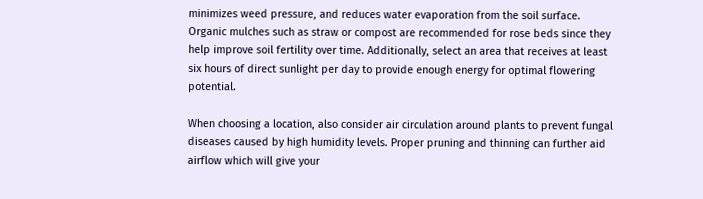minimizes weed pressure, and reduces water evaporation from the soil surface. Organic mulches such as straw or compost are recommended for rose beds since they help improve soil fertility over time. Additionally, select an area that receives at least six hours of direct sunlight per day to provide enough energy for optimal flowering potential.

When choosing a location, also consider air circulation around plants to prevent fungal diseases caused by high humidity levels. Proper pruning and thinning can further aid airflow which will give your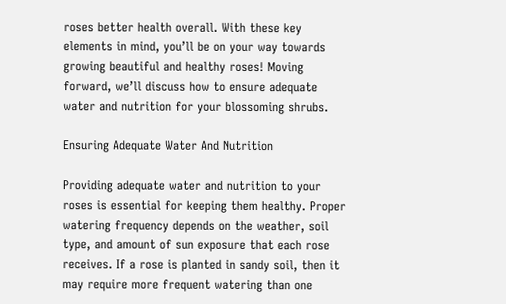roses better health overall. With these key elements in mind, you’ll be on your way towards growing beautiful and healthy roses! Moving forward, we’ll discuss how to ensure adequate water and nutrition for your blossoming shrubs.

Ensuring Adequate Water And Nutrition

Providing adequate water and nutrition to your roses is essential for keeping them healthy. Proper watering frequency depends on the weather, soil type, and amount of sun exposure that each rose receives. If a rose is planted in sandy soil, then it may require more frequent watering than one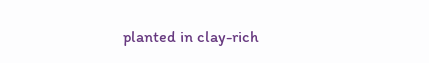planted in clay-rich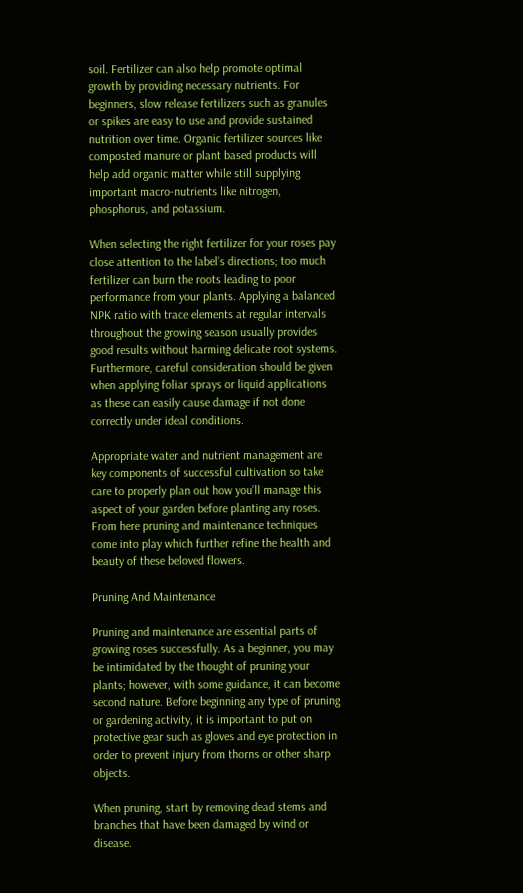soil. Fertilizer can also help promote optimal growth by providing necessary nutrients. For beginners, slow release fertilizers such as granules or spikes are easy to use and provide sustained nutrition over time. Organic fertilizer sources like composted manure or plant based products will help add organic matter while still supplying important macro-nutrients like nitrogen, phosphorus, and potassium.

When selecting the right fertilizer for your roses pay close attention to the label’s directions; too much fertilizer can burn the roots leading to poor performance from your plants. Applying a balanced NPK ratio with trace elements at regular intervals throughout the growing season usually provides good results without harming delicate root systems. Furthermore, careful consideration should be given when applying foliar sprays or liquid applications as these can easily cause damage if not done correctly under ideal conditions.

Appropriate water and nutrient management are key components of successful cultivation so take care to properly plan out how you’ll manage this aspect of your garden before planting any roses. From here pruning and maintenance techniques come into play which further refine the health and beauty of these beloved flowers.

Pruning And Maintenance

Pruning and maintenance are essential parts of growing roses successfully. As a beginner, you may be intimidated by the thought of pruning your plants; however, with some guidance, it can become second nature. Before beginning any type of pruning or gardening activity, it is important to put on protective gear such as gloves and eye protection in order to prevent injury from thorns or other sharp objects.

When pruning, start by removing dead stems and branches that have been damaged by wind or disease.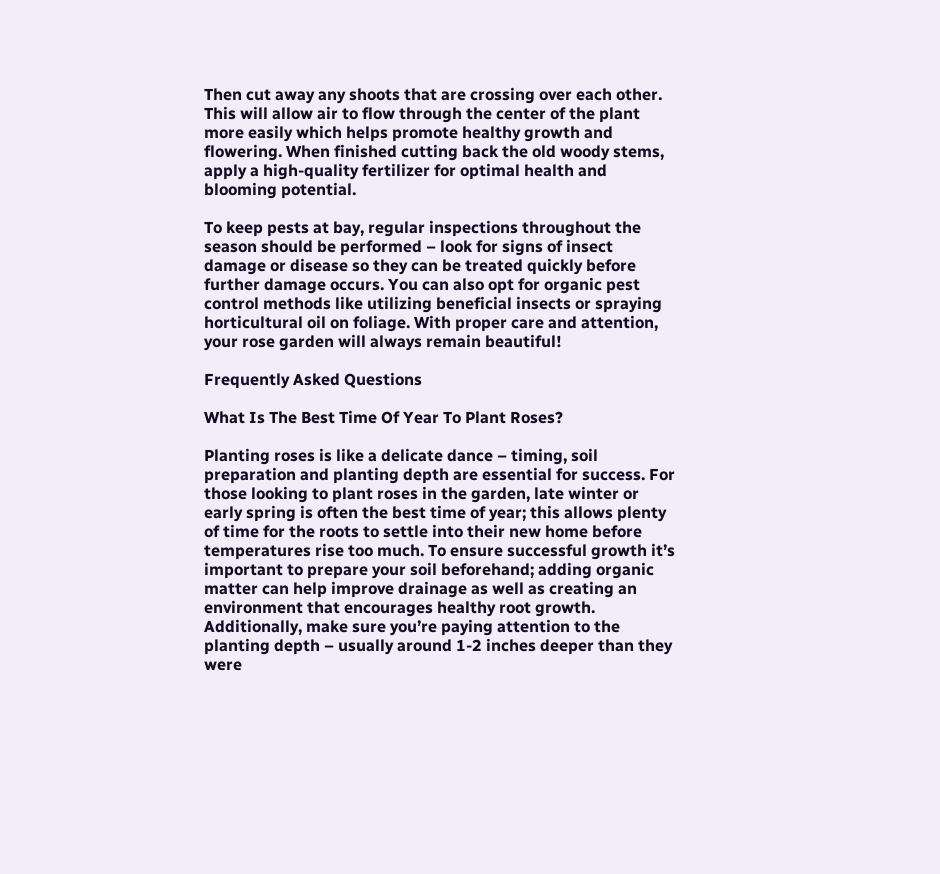Then cut away any shoots that are crossing over each other. This will allow air to flow through the center of the plant more easily which helps promote healthy growth and flowering. When finished cutting back the old woody stems, apply a high-quality fertilizer for optimal health and blooming potential.

To keep pests at bay, regular inspections throughout the season should be performed – look for signs of insect damage or disease so they can be treated quickly before further damage occurs. You can also opt for organic pest control methods like utilizing beneficial insects or spraying horticultural oil on foliage. With proper care and attention, your rose garden will always remain beautiful!

Frequently Asked Questions

What Is The Best Time Of Year To Plant Roses?

Planting roses is like a delicate dance – timing, soil preparation and planting depth are essential for success. For those looking to plant roses in the garden, late winter or early spring is often the best time of year; this allows plenty of time for the roots to settle into their new home before temperatures rise too much. To ensure successful growth it’s important to prepare your soil beforehand; adding organic matter can help improve drainage as well as creating an environment that encourages healthy root growth. Additionally, make sure you’re paying attention to the planting depth – usually around 1-2 inches deeper than they were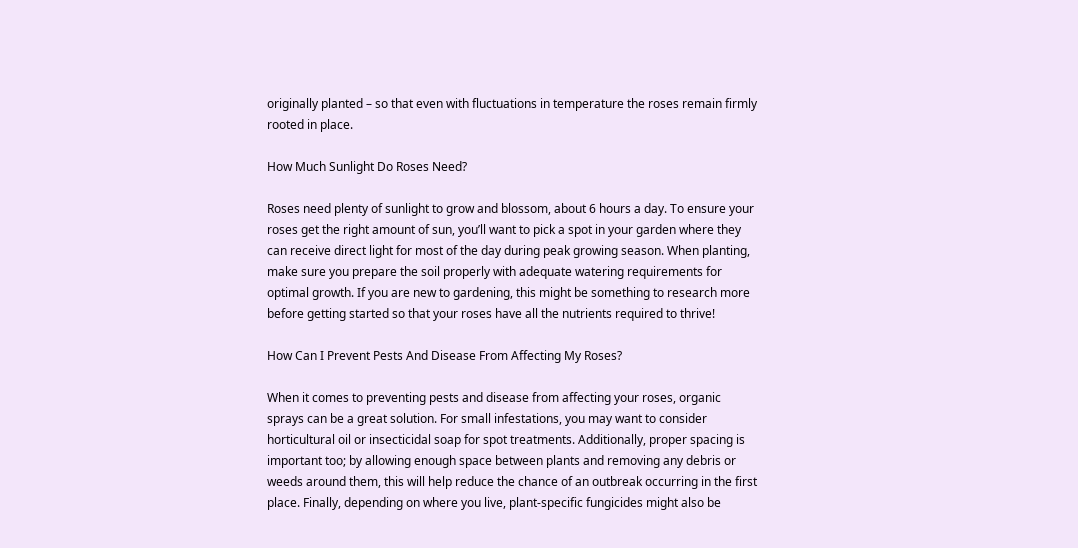originally planted – so that even with fluctuations in temperature the roses remain firmly rooted in place.

How Much Sunlight Do Roses Need?

Roses need plenty of sunlight to grow and blossom, about 6 hours a day. To ensure your roses get the right amount of sun, you’ll want to pick a spot in your garden where they can receive direct light for most of the day during peak growing season. When planting, make sure you prepare the soil properly with adequate watering requirements for optimal growth. If you are new to gardening, this might be something to research more before getting started so that your roses have all the nutrients required to thrive!

How Can I Prevent Pests And Disease From Affecting My Roses?

When it comes to preventing pests and disease from affecting your roses, organic sprays can be a great solution. For small infestations, you may want to consider horticultural oil or insecticidal soap for spot treatments. Additionally, proper spacing is important too; by allowing enough space between plants and removing any debris or weeds around them, this will help reduce the chance of an outbreak occurring in the first place. Finally, depending on where you live, plant-specific fungicides might also be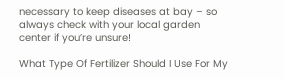necessary to keep diseases at bay – so always check with your local garden center if you’re unsure!

What Type Of Fertilizer Should I Use For My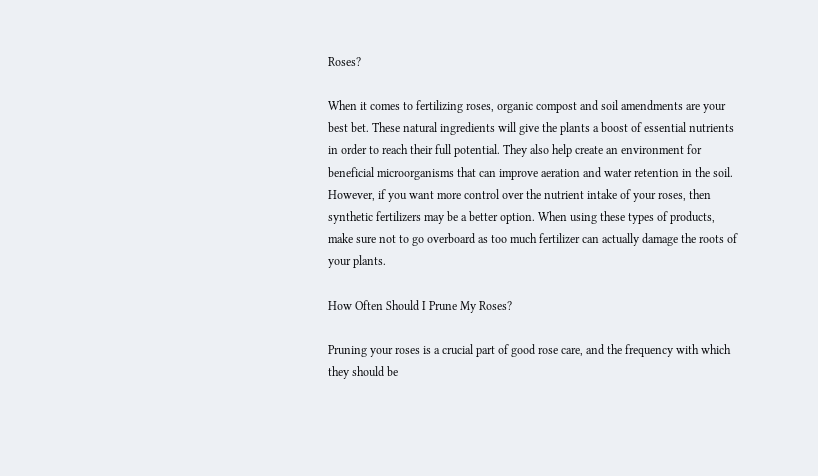Roses?

When it comes to fertilizing roses, organic compost and soil amendments are your best bet. These natural ingredients will give the plants a boost of essential nutrients in order to reach their full potential. They also help create an environment for beneficial microorganisms that can improve aeration and water retention in the soil. However, if you want more control over the nutrient intake of your roses, then synthetic fertilizers may be a better option. When using these types of products, make sure not to go overboard as too much fertilizer can actually damage the roots of your plants.

How Often Should I Prune My Roses?

Pruning your roses is a crucial part of good rose care, and the frequency with which they should be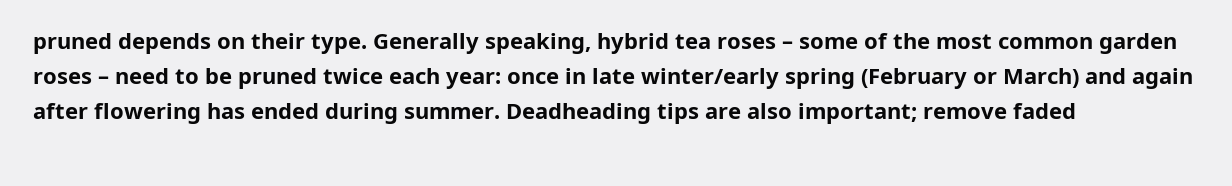pruned depends on their type. Generally speaking, hybrid tea roses – some of the most common garden roses – need to be pruned twice each year: once in late winter/early spring (February or March) and again after flowering has ended during summer. Deadheading tips are also important; remove faded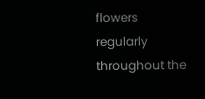flowers regularly throughout the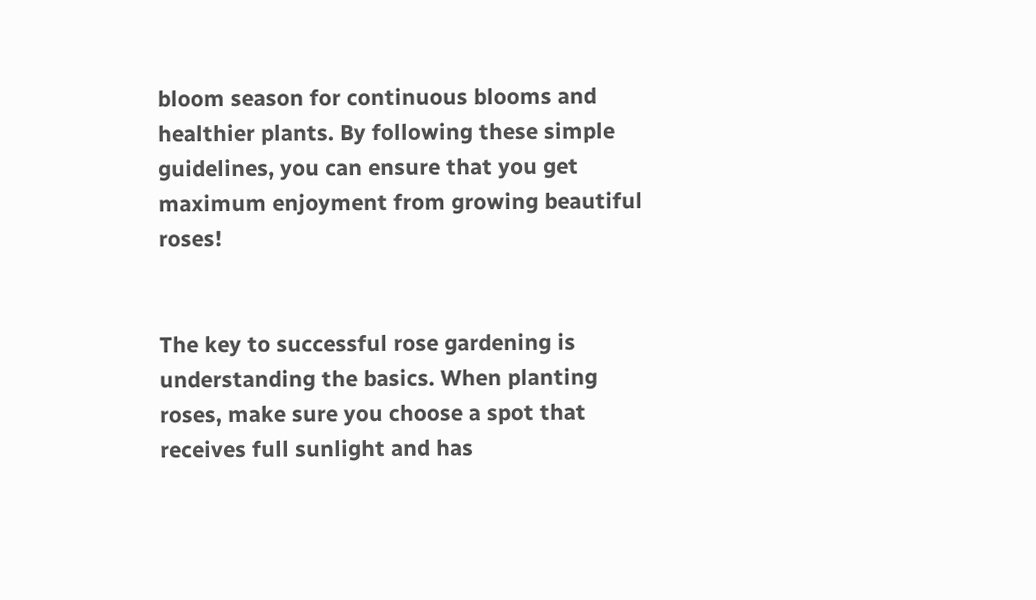bloom season for continuous blooms and healthier plants. By following these simple guidelines, you can ensure that you get maximum enjoyment from growing beautiful roses!


The key to successful rose gardening is understanding the basics. When planting roses, make sure you choose a spot that receives full sunlight and has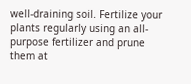well-draining soil. Fertilize your plants regularly using an all-purpose fertilizer and prune them at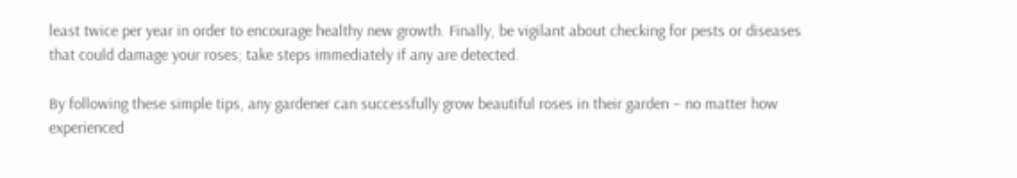least twice per year in order to encourage healthy new growth. Finally, be vigilant about checking for pests or diseases that could damage your roses; take steps immediately if any are detected.

By following these simple tips, any gardener can successfully grow beautiful roses in their garden – no matter how experienced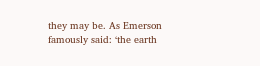they may be. As Emerson famously said: ‘the earth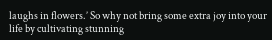laughs in flowers.’ So why not bring some extra joy into your life by cultivating stunning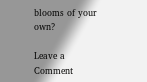blooms of your own?

Leave a Comment